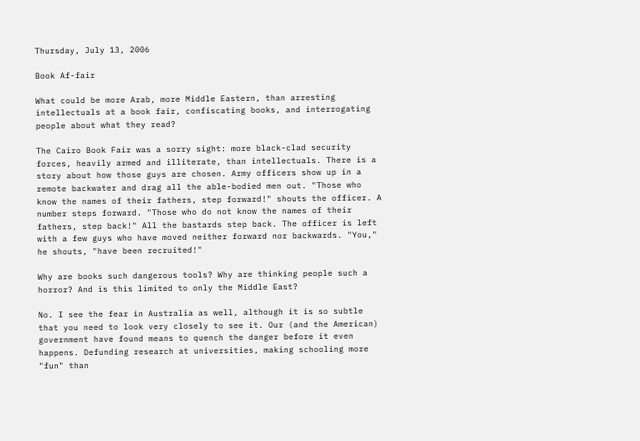Thursday, July 13, 2006

Book Af-fair

What could be more Arab, more Middle Eastern, than arresting intellectuals at a book fair, confiscating books, and interrogating people about what they read?

The Cairo Book Fair was a sorry sight: more black-clad security forces, heavily armed and illiterate, than intellectuals. There is a story about how those guys are chosen. Army officers show up in a remote backwater and drag all the able-bodied men out. "Those who know the names of their fathers, step forward!" shouts the officer. A number steps forward. "Those who do not know the names of their fathers, step back!" All the bastards step back. The officer is left with a few guys who have moved neither forward nor backwards. "You," he shouts, "have been recruited!"

Why are books such dangerous tools? Why are thinking people such a horror? And is this limited to only the Middle East?

No. I see the fear in Australia as well, although it is so subtle that you need to look very closely to see it. Our (and the American) government have found means to quench the danger before it even happens. Defunding research at universities, making schooling more "fun" than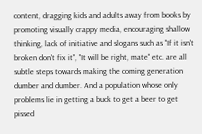content, dragging kids and adults away from books by promoting visually crappy media, encouraging shallow thinking, lack of initiative and slogans such as "If it isn't broken don't fix it", "It will be right, mate" etc. are all subtle steps towards making the coming generation dumber and dumber. And a population whose only problems lie in getting a buck to get a beer to get pissed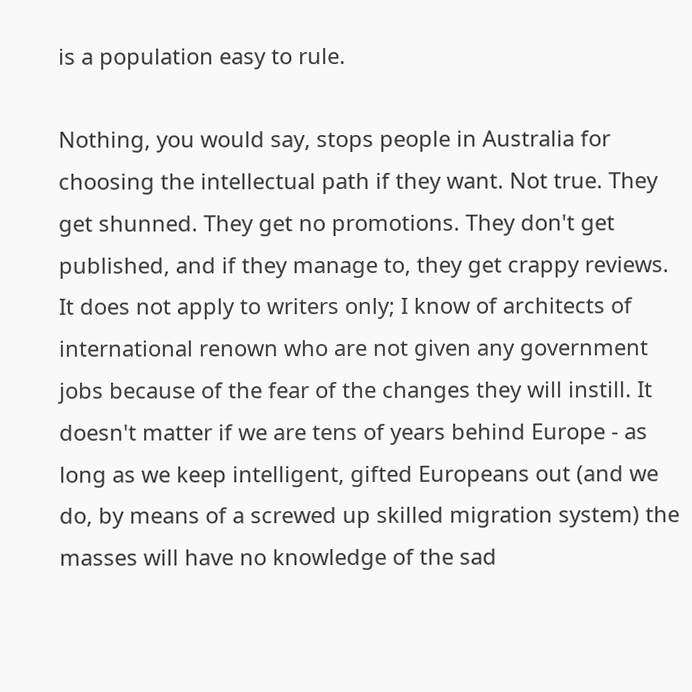is a population easy to rule.

Nothing, you would say, stops people in Australia for choosing the intellectual path if they want. Not true. They get shunned. They get no promotions. They don't get published, and if they manage to, they get crappy reviews. It does not apply to writers only; I know of architects of international renown who are not given any government jobs because of the fear of the changes they will instill. It doesn't matter if we are tens of years behind Europe - as long as we keep intelligent, gifted Europeans out (and we do, by means of a screwed up skilled migration system) the masses will have no knowledge of the sad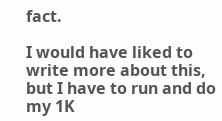fact.

I would have liked to write more about this, but I have to run and do my 1K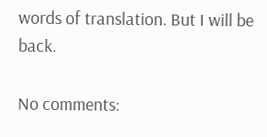words of translation. But I will be back.

No comments: